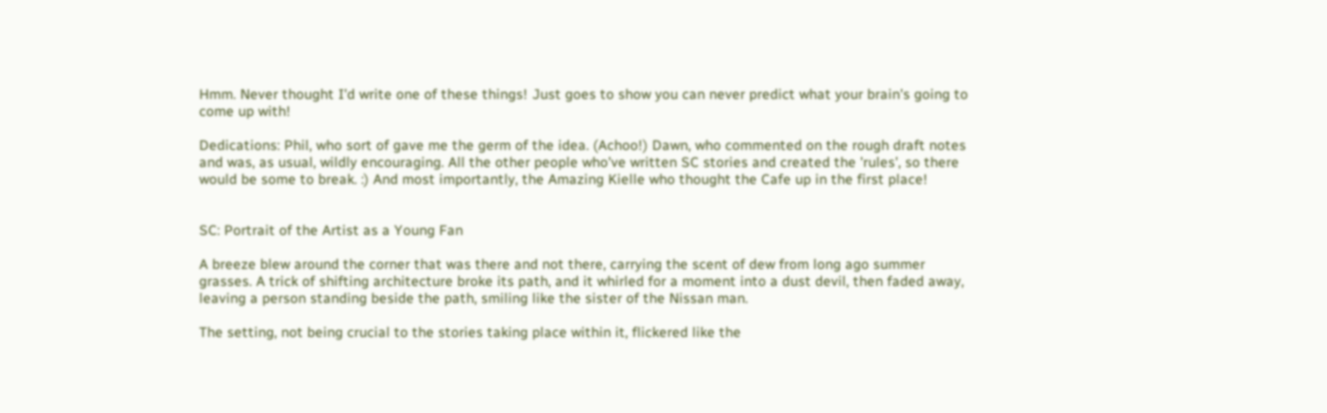Hmm. Never thought I'd write one of these things! Just goes to show you can never predict what your brain's going to come up with!

Dedications: Phil, who sort of gave me the germ of the idea. (Achoo!) Dawn, who commented on the rough draft notes and was, as usual, wildly encouraging. All the other people who've written SC stories and created the 'rules', so there would be some to break. :) And most importantly, the Amazing Kielle who thought the Cafe up in the first place!


SC: Portrait of the Artist as a Young Fan

A breeze blew around the corner that was there and not there, carrying the scent of dew from long ago summer grasses. A trick of shifting architecture broke its path, and it whirled for a moment into a dust devil, then faded away, leaving a person standing beside the path, smiling like the sister of the Nissan man.

The setting, not being crucial to the stories taking place within it, flickered like the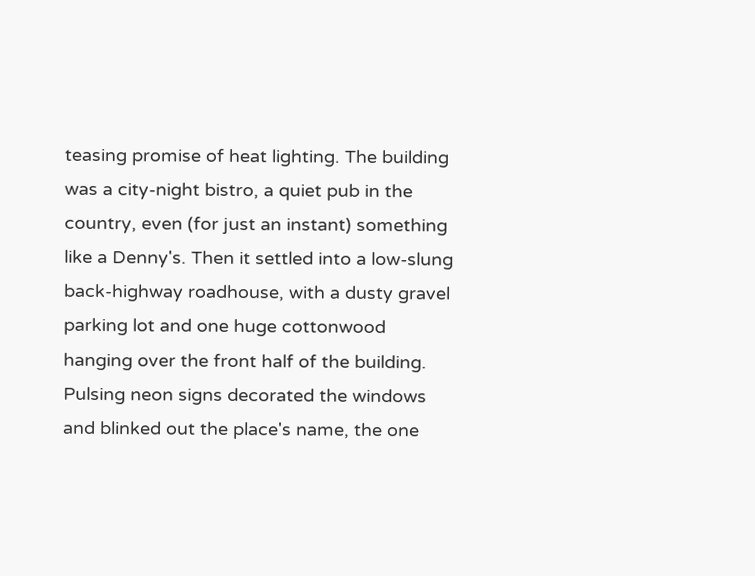teasing promise of heat lighting. The building was a city-night bistro, a quiet pub in the country, even (for just an instant) something like a Denny's. Then it settled into a low-slung back-highway roadhouse, with a dusty gravel parking lot and one huge cottonwood hanging over the front half of the building. Pulsing neon signs decorated the windows and blinked out the place's name, the one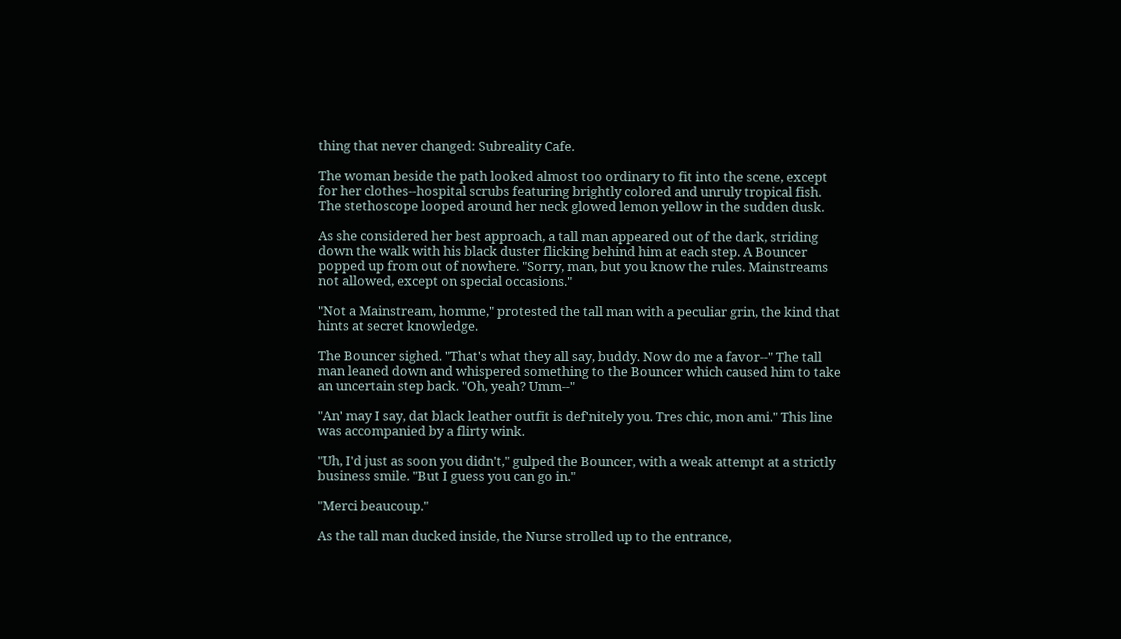thing that never changed: Subreality Cafe.

The woman beside the path looked almost too ordinary to fit into the scene, except for her clothes--hospital scrubs featuring brightly colored and unruly tropical fish. The stethoscope looped around her neck glowed lemon yellow in the sudden dusk.

As she considered her best approach, a tall man appeared out of the dark, striding down the walk with his black duster flicking behind him at each step. A Bouncer popped up from out of nowhere. "Sorry, man, but you know the rules. Mainstreams not allowed, except on special occasions."

"Not a Mainstream, homme," protested the tall man with a peculiar grin, the kind that hints at secret knowledge.

The Bouncer sighed. "That's what they all say, buddy. Now do me a favor--" The tall man leaned down and whispered something to the Bouncer which caused him to take an uncertain step back. "Oh, yeah? Umm--"

"An' may I say, dat black leather outfit is def'nitely you. Tres chic, mon ami." This line was accompanied by a flirty wink.

"Uh, I'd just as soon you didn't," gulped the Bouncer, with a weak attempt at a strictly business smile. "But I guess you can go in."

"Merci beaucoup."

As the tall man ducked inside, the Nurse strolled up to the entrance,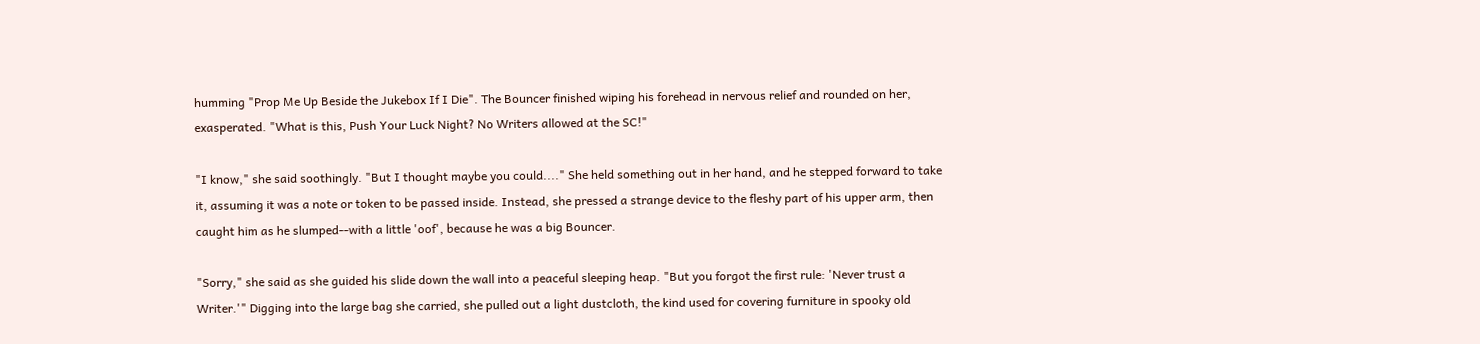humming "Prop Me Up Beside the Jukebox If I Die". The Bouncer finished wiping his forehead in nervous relief and rounded on her, exasperated. "What is this, Push Your Luck Night? No Writers allowed at the SC!"

"I know," she said soothingly. "But I thought maybe you could...." She held something out in her hand, and he stepped forward to take it, assuming it was a note or token to be passed inside. Instead, she pressed a strange device to the fleshy part of his upper arm, then caught him as he slumped--with a little 'oof', because he was a big Bouncer.

"Sorry," she said as she guided his slide down the wall into a peaceful sleeping heap. "But you forgot the first rule: 'Never trust a Writer.'" Digging into the large bag she carried, she pulled out a light dustcloth, the kind used for covering furniture in spooky old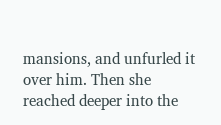mansions, and unfurled it over him. Then she reached deeper into the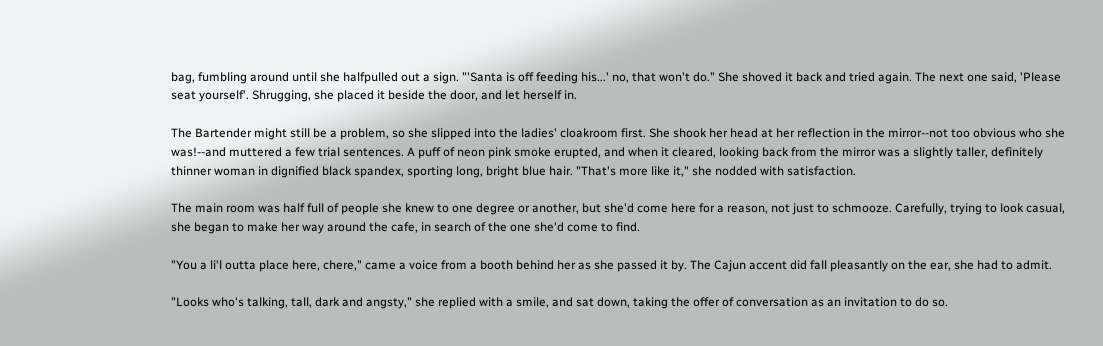bag, fumbling around until she halfpulled out a sign. "'Santa is off feeding his...' no, that won't do." She shoved it back and tried again. The next one said, 'Please seat yourself'. Shrugging, she placed it beside the door, and let herself in.

The Bartender might still be a problem, so she slipped into the ladies' cloakroom first. She shook her head at her reflection in the mirror--not too obvious who she was!--and muttered a few trial sentences. A puff of neon pink smoke erupted, and when it cleared, looking back from the mirror was a slightly taller, definitely thinner woman in dignified black spandex, sporting long, bright blue hair. "That's more like it," she nodded with satisfaction.

The main room was half full of people she knew to one degree or another, but she'd come here for a reason, not just to schmooze. Carefully, trying to look casual, she began to make her way around the cafe, in search of the one she'd come to find.

"You a li'l outta place here, chere," came a voice from a booth behind her as she passed it by. The Cajun accent did fall pleasantly on the ear, she had to admit.

"Looks who's talking, tall, dark and angsty," she replied with a smile, and sat down, taking the offer of conversation as an invitation to do so.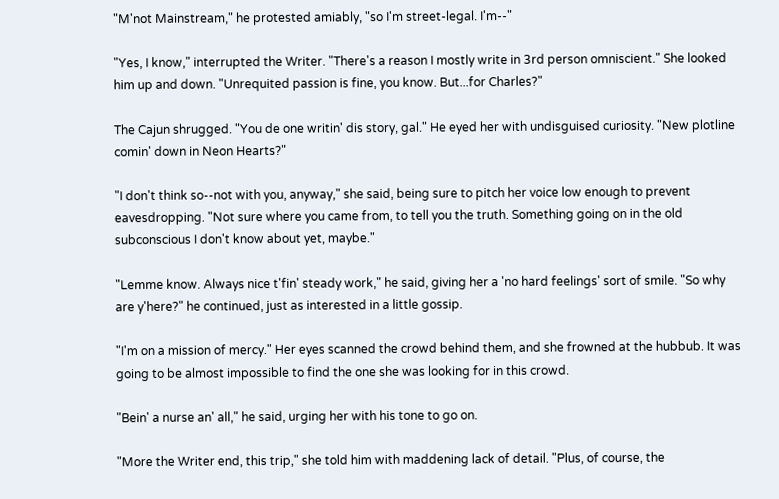"M'not Mainstream," he protested amiably, "so I'm street-legal. I'm--"

"Yes, I know," interrupted the Writer. "There's a reason I mostly write in 3rd person omniscient." She looked him up and down. "Unrequited passion is fine, you know. But...for Charles?"

The Cajun shrugged. "You de one writin' dis story, gal." He eyed her with undisguised curiosity. "New plotline comin' down in Neon Hearts?"

"I don't think so--not with you, anyway," she said, being sure to pitch her voice low enough to prevent eavesdropping. "Not sure where you came from, to tell you the truth. Something going on in the old subconscious I don't know about yet, maybe."

"Lemme know. Always nice t'fin' steady work," he said, giving her a 'no hard feelings' sort of smile. "So why are y'here?" he continued, just as interested in a little gossip.

"I'm on a mission of mercy." Her eyes scanned the crowd behind them, and she frowned at the hubbub. It was going to be almost impossible to find the one she was looking for in this crowd.

"Bein' a nurse an' all," he said, urging her with his tone to go on.

"More the Writer end, this trip," she told him with maddening lack of detail. "Plus, of course, the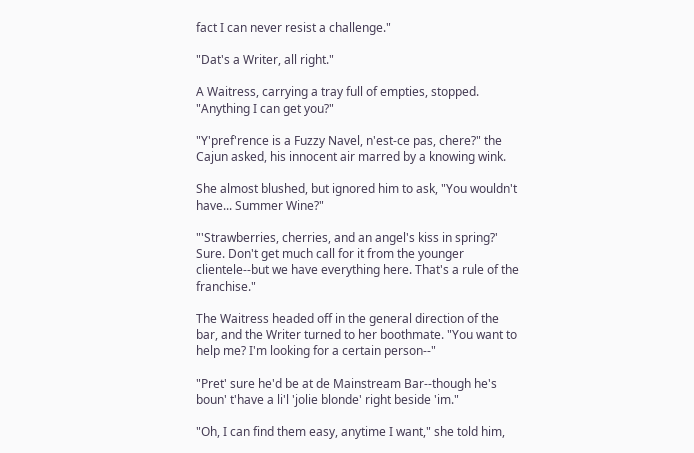fact I can never resist a challenge."

"Dat's a Writer, all right."

A Waitress, carrying a tray full of empties, stopped. "Anything I can get you?"

"Y'pref'rence is a Fuzzy Navel, n'est-ce pas, chere?" the Cajun asked, his innocent air marred by a knowing wink.

She almost blushed, but ignored him to ask, "You wouldn't have... Summer Wine?"

"'Strawberries, cherries, and an angel's kiss in spring?' Sure. Don't get much call for it from the younger clientele--but we have everything here. That's a rule of the franchise."

The Waitress headed off in the general direction of the bar, and the Writer turned to her boothmate. "You want to help me? I'm looking for a certain person--"

"Pret' sure he'd be at de Mainstream Bar--though he's boun' t'have a li'l 'jolie blonde' right beside 'im."

"Oh, I can find them easy, anytime I want," she told him,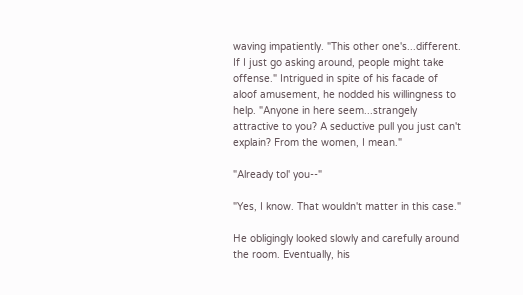waving impatiently. "This other one's...different. If I just go asking around, people might take offense." Intrigued in spite of his facade of aloof amusement, he nodded his willingness to help. "Anyone in here seem...strangely attractive to you? A seductive pull you just can't explain? From the women, I mean."

"Already tol' you--"

"Yes, I know. That wouldn't matter in this case."

He obligingly looked slowly and carefully around the room. Eventually, his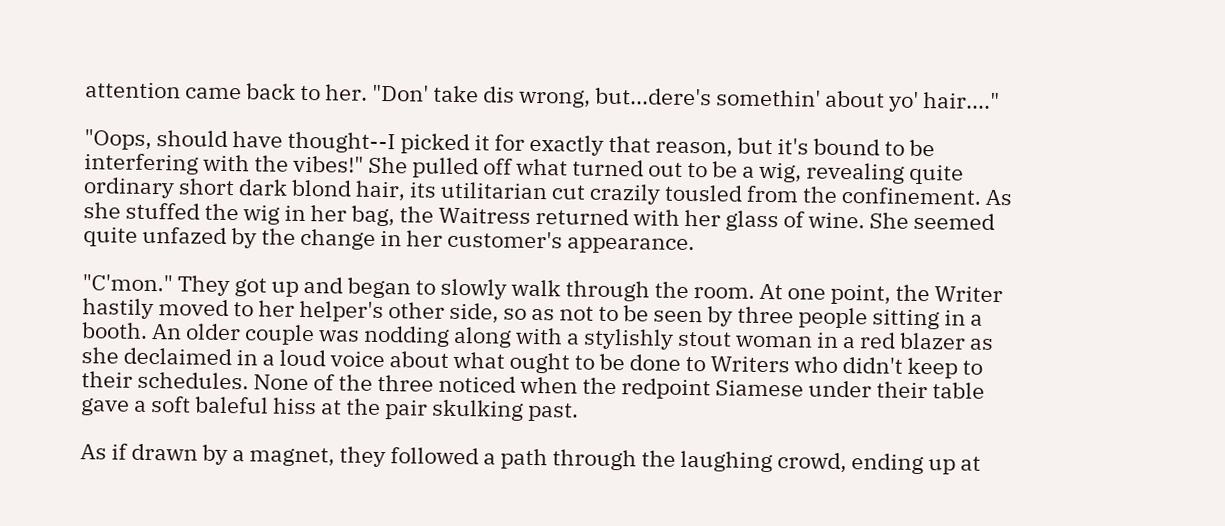attention came back to her. "Don' take dis wrong, but...dere's somethin' about yo' hair...."

"Oops, should have thought--I picked it for exactly that reason, but it's bound to be interfering with the vibes!" She pulled off what turned out to be a wig, revealing quite ordinary short dark blond hair, its utilitarian cut crazily tousled from the confinement. As she stuffed the wig in her bag, the Waitress returned with her glass of wine. She seemed quite unfazed by the change in her customer's appearance.

"C'mon." They got up and began to slowly walk through the room. At one point, the Writer hastily moved to her helper's other side, so as not to be seen by three people sitting in a booth. An older couple was nodding along with a stylishly stout woman in a red blazer as she declaimed in a loud voice about what ought to be done to Writers who didn't keep to their schedules. None of the three noticed when the redpoint Siamese under their table gave a soft baleful hiss at the pair skulking past.

As if drawn by a magnet, they followed a path through the laughing crowd, ending up at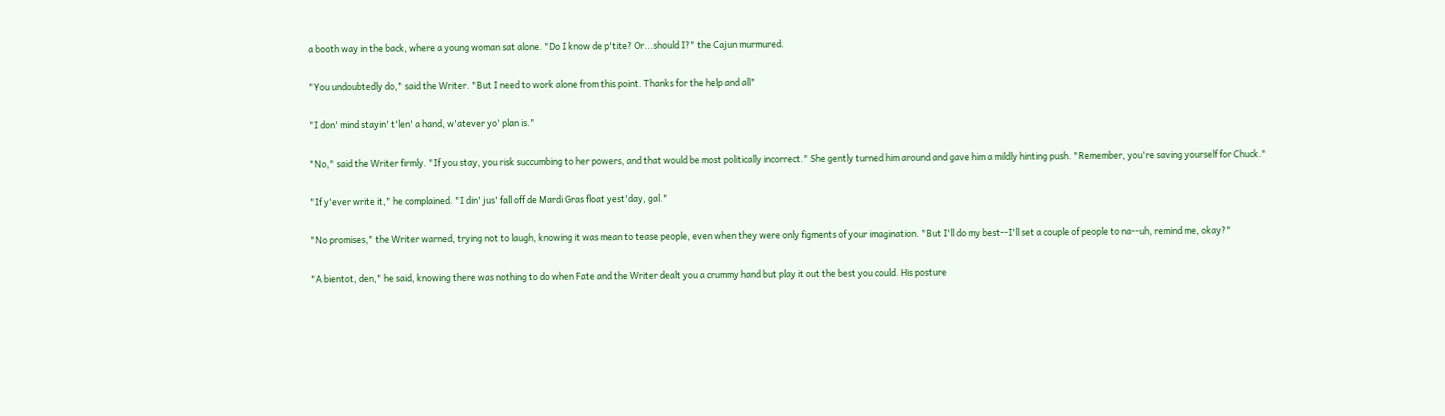a booth way in the back, where a young woman sat alone. "Do I know de p'tite? Or...should I?" the Cajun murmured.

"You undoubtedly do," said the Writer. "But I need to work alone from this point. Thanks for the help and all"

"I don' mind stayin' t'len' a hand, w'atever yo' plan is."

"No," said the Writer firmly. "If you stay, you risk succumbing to her powers, and that would be most politically incorrect." She gently turned him around and gave him a mildly hinting push. "Remember, you're saving yourself for Chuck."

"If y'ever write it," he complained. "I din' jus' fall off de Mardi Gras float yest'day, gal."

"No promises," the Writer warned, trying not to laugh, knowing it was mean to tease people, even when they were only figments of your imagination. "But I'll do my best--I'll set a couple of people to na--uh, remind me, okay?"

"A bientot, den," he said, knowing there was nothing to do when Fate and the Writer dealt you a crummy hand but play it out the best you could. His posture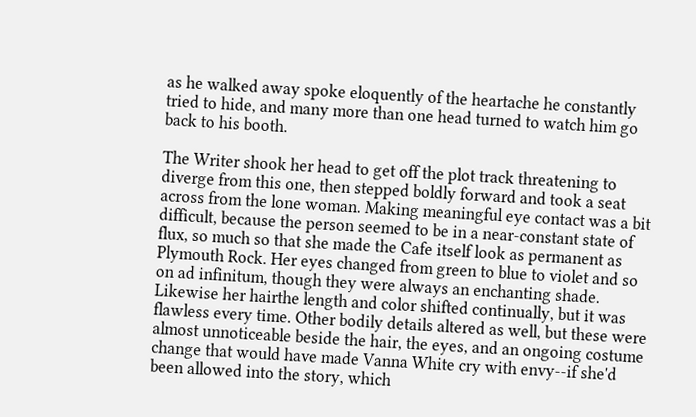as he walked away spoke eloquently of the heartache he constantly tried to hide, and many more than one head turned to watch him go back to his booth.

The Writer shook her head to get off the plot track threatening to diverge from this one, then stepped boldly forward and took a seat across from the lone woman. Making meaningful eye contact was a bit difficult, because the person seemed to be in a near-constant state of flux, so much so that she made the Cafe itself look as permanent as Plymouth Rock. Her eyes changed from green to blue to violet and so on ad infinitum, though they were always an enchanting shade. Likewise her hairthe length and color shifted continually, but it was flawless every time. Other bodily details altered as well, but these were almost unnoticeable beside the hair, the eyes, and an ongoing costume change that would have made Vanna White cry with envy--if she'd been allowed into the story, which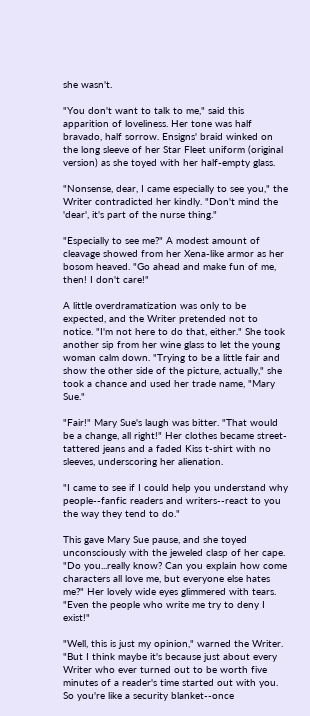she wasn't.

"You don't want to talk to me," said this apparition of loveliness. Her tone was half bravado, half sorrow. Ensigns' braid winked on the long sleeve of her Star Fleet uniform (original version) as she toyed with her half-empty glass.

"Nonsense, dear, I came especially to see you," the Writer contradicted her kindly. "Don't mind the 'dear', it's part of the nurse thing."

"Especially to see me?" A modest amount of cleavage showed from her Xena-like armor as her bosom heaved. "Go ahead and make fun of me, then! I don't care!"

A little overdramatization was only to be expected, and the Writer pretended not to notice. "I'm not here to do that, either." She took another sip from her wine glass to let the young woman calm down. "Trying to be a little fair and show the other side of the picture, actually," she took a chance and used her trade name, "Mary Sue."

"Fair!" Mary Sue's laugh was bitter. "That would be a change, all right!" Her clothes became street-tattered jeans and a faded Kiss t-shirt with no sleeves, underscoring her alienation.

"I came to see if I could help you understand why people--fanfic readers and writers--react to you the way they tend to do."

This gave Mary Sue pause, and she toyed unconsciously with the jeweled clasp of her cape. "Do you...really know? Can you explain how come characters all love me, but everyone else hates me?" Her lovely wide eyes glimmered with tears. "Even the people who write me try to deny I exist!"

"Well, this is just my opinion," warned the Writer. "But I think maybe it's because just about every Writer who ever turned out to be worth five minutes of a reader's time started out with you. So you're like a security blanket--once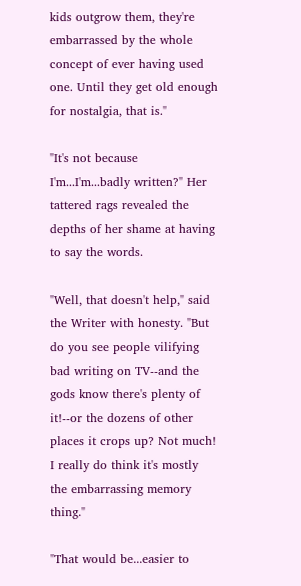kids outgrow them, they're embarrassed by the whole concept of ever having used one. Until they get old enough for nostalgia, that is."

"It's not because I'm...I'm...badly written?" Her tattered rags revealed the depths of her shame at having to say the words.

"Well, that doesn't help," said the Writer with honesty. "But do you see people vilifying bad writing on TV--and the gods know there's plenty of it!--or the dozens of other places it crops up? Not much! I really do think it's mostly the embarrassing memory thing."

"That would be...easier to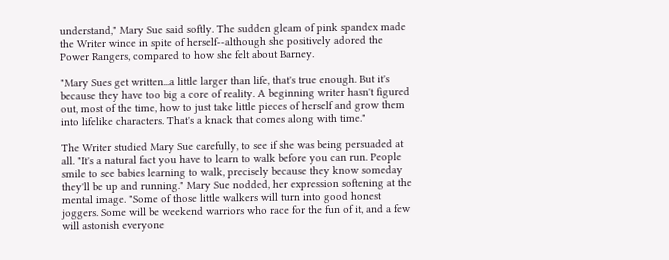understand," Mary Sue said softly. The sudden gleam of pink spandex made the Writer wince in spite of herself--although she positively adored the Power Rangers, compared to how she felt about Barney.

"Mary Sues get written...a little larger than life, that's true enough. But it's because they have too big a core of reality. A beginning writer hasn't figured out, most of the time, how to just take little pieces of herself and grow them into lifelike characters. That's a knack that comes along with time."

The Writer studied Mary Sue carefully, to see if she was being persuaded at all. "It's a natural fact you have to learn to walk before you can run. People smile to see babies learning to walk, precisely because they know someday they'll be up and running." Mary Sue nodded, her expression softening at the mental image. "Some of those little walkers will turn into good honest joggers. Some will be weekend warriors who race for the fun of it, and a few will astonish everyone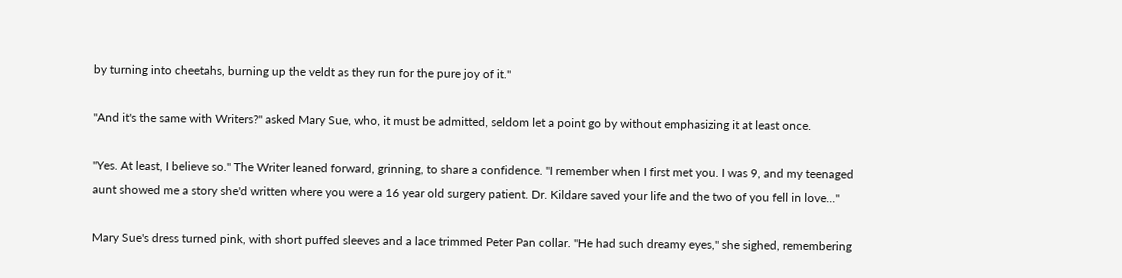by turning into cheetahs, burning up the veldt as they run for the pure joy of it."

"And it's the same with Writers?" asked Mary Sue, who, it must be admitted, seldom let a point go by without emphasizing it at least once.

"Yes. At least, I believe so." The Writer leaned forward, grinning, to share a confidence. "I remember when I first met you. I was 9, and my teenaged aunt showed me a story she'd written where you were a 16 year old surgery patient. Dr. Kildare saved your life and the two of you fell in love..."

Mary Sue's dress turned pink, with short puffed sleeves and a lace trimmed Peter Pan collar. "He had such dreamy eyes," she sighed, remembering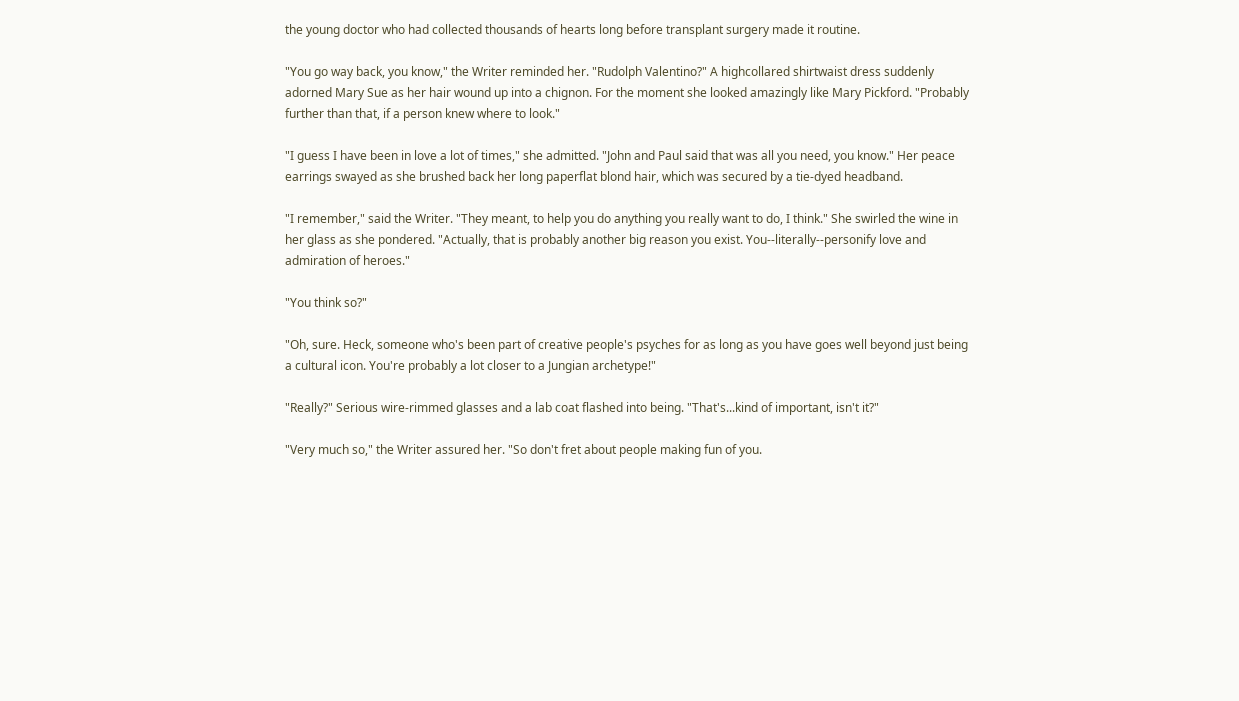the young doctor who had collected thousands of hearts long before transplant surgery made it routine.

"You go way back, you know," the Writer reminded her. "Rudolph Valentino?" A highcollared shirtwaist dress suddenly adorned Mary Sue as her hair wound up into a chignon. For the moment she looked amazingly like Mary Pickford. "Probably further than that, if a person knew where to look."

"I guess I have been in love a lot of times," she admitted. "John and Paul said that was all you need, you know." Her peace earrings swayed as she brushed back her long paperflat blond hair, which was secured by a tie-dyed headband.

"I remember," said the Writer. "They meant, to help you do anything you really want to do, I think." She swirled the wine in her glass as she pondered. "Actually, that is probably another big reason you exist. You--literally--personify love and admiration of heroes."

"You think so?"

"Oh, sure. Heck, someone who's been part of creative people's psyches for as long as you have goes well beyond just being a cultural icon. You're probably a lot closer to a Jungian archetype!"

"Really?" Serious wire-rimmed glasses and a lab coat flashed into being. "That's...kind of important, isn't it?"

"Very much so," the Writer assured her. "So don't fret about people making fun of you.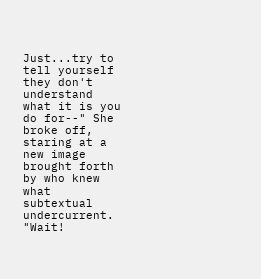Just...try to tell yourself they don't understand what it is you do for--" She broke off, staring at a new image brought forth by who knew what subtextual undercurrent. "Wait!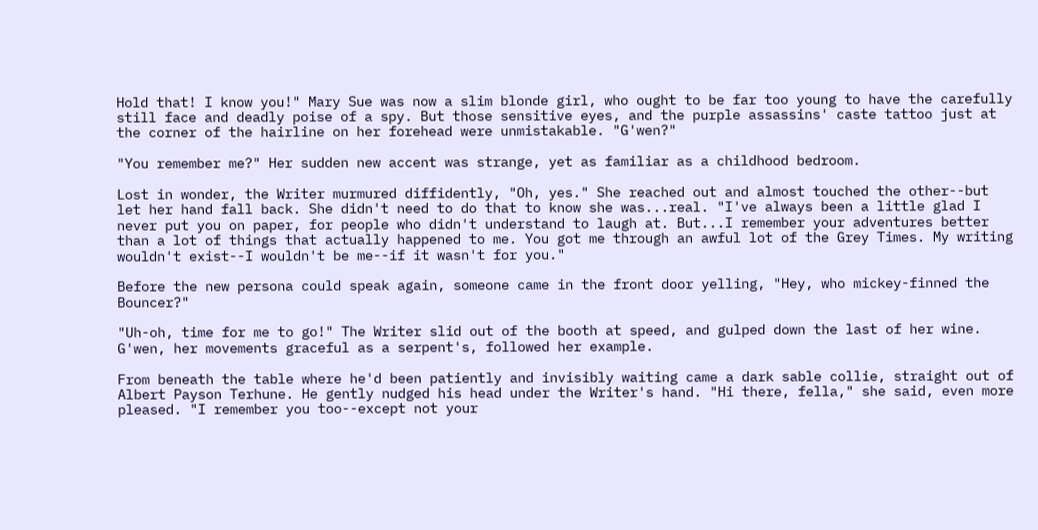Hold that! I know you!" Mary Sue was now a slim blonde girl, who ought to be far too young to have the carefully still face and deadly poise of a spy. But those sensitive eyes, and the purple assassins' caste tattoo just at the corner of the hairline on her forehead were unmistakable. "G'wen?"

"You remember me?" Her sudden new accent was strange, yet as familiar as a childhood bedroom.

Lost in wonder, the Writer murmured diffidently, "Oh, yes." She reached out and almost touched the other--but let her hand fall back. She didn't need to do that to know she was...real. "I've always been a little glad I never put you on paper, for people who didn't understand to laugh at. But...I remember your adventures better than a lot of things that actually happened to me. You got me through an awful lot of the Grey Times. My writing wouldn't exist--I wouldn't be me--if it wasn't for you."

Before the new persona could speak again, someone came in the front door yelling, "Hey, who mickey-finned the Bouncer?"

"Uh-oh, time for me to go!" The Writer slid out of the booth at speed, and gulped down the last of her wine. G'wen, her movements graceful as a serpent's, followed her example.

From beneath the table where he'd been patiently and invisibly waiting came a dark sable collie, straight out of Albert Payson Terhune. He gently nudged his head under the Writer's hand. "Hi there, fella," she said, even more pleased. "I remember you too--except not your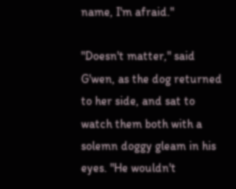name, I'm afraid."

"Doesn't matter," said G'wen, as the dog returned to her side, and sat to watch them both with a solemn doggy gleam in his eyes. "He wouldn't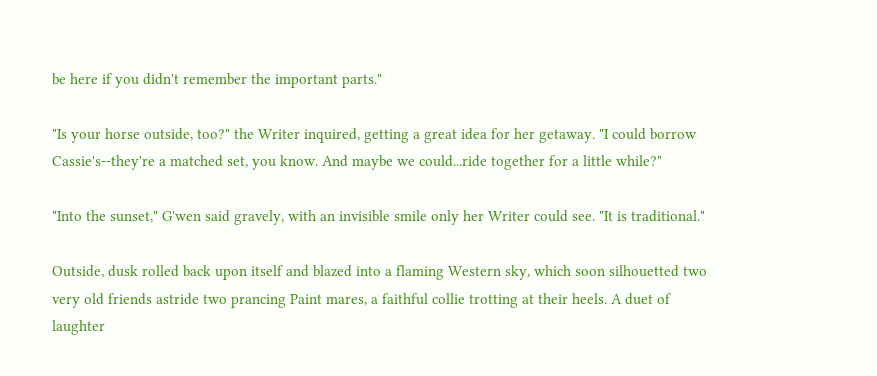be here if you didn't remember the important parts."

"Is your horse outside, too?" the Writer inquired, getting a great idea for her getaway. "I could borrow Cassie's--they're a matched set, you know. And maybe we could...ride together for a little while?"

"Into the sunset," G'wen said gravely, with an invisible smile only her Writer could see. "It is traditional."

Outside, dusk rolled back upon itself and blazed into a flaming Western sky, which soon silhouetted two very old friends astride two prancing Paint mares, a faithful collie trotting at their heels. A duet of laughter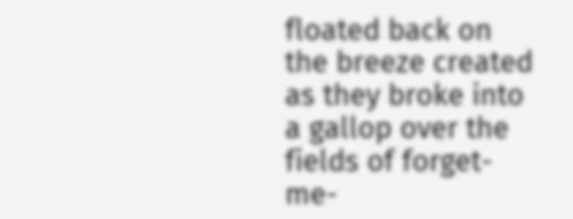floated back on the breeze created as they broke into a gallop over the fields of forget-me-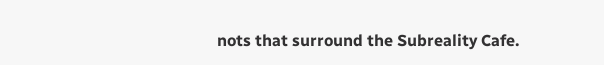nots that surround the Subreality Cafe.